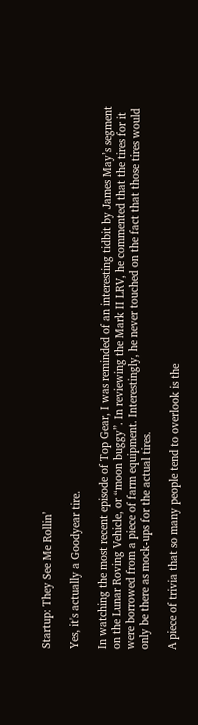Startup: They See Me Rollin’

Yes, it's actually a Goodyear tire.

In watching the most recent episode of Top Gear, I was reminded of an interesting tidbit by James May’s segment on the Lunar Roving Vehicle, or “moon buggy”. In reviewing the Mark II LRV, he commented that the tires for it were borrowed from a piece of farm equipment. Interestingly, he never touched on the fact that those tires would only be there as mock-ups for the actual tires.

A piece of trivia that so many people tend to overlook is the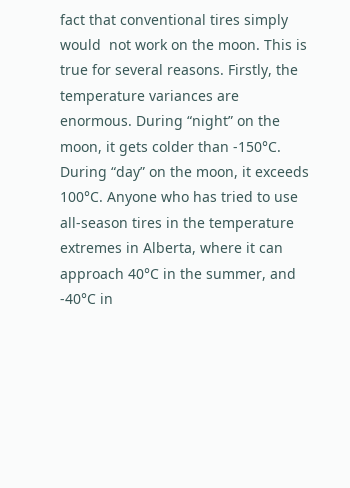fact that conventional tires simply would  not work on the moon. This is true for several reasons. Firstly, the temperature variances are enormous. During “night” on the moon, it gets colder than -150°C. During “day” on the moon, it exceeds 100°C. Anyone who has tried to use all-season tires in the temperature extremes in Alberta, where it can approach 40°C in the summer, and -40°C in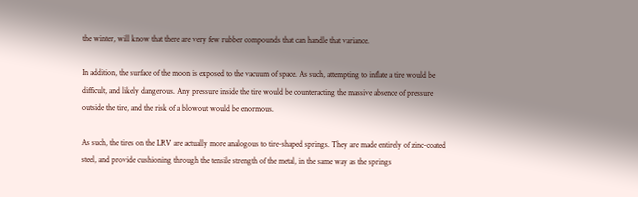the winter, will know that there are very few rubber compounds that can handle that variance.

In addition, the surface of the moon is exposed to the vacuum of space. As such, attempting to inflate a tire would be difficult, and likely dangerous. Any pressure inside the tire would be counteracting the massive absence of pressure outside the tire, and the risk of a blowout would be enormous.

As such, the tires on the LRV are actually more analogous to tire-shaped springs. They are made entirely of zinc-coated steel, and provide cushioning through the tensile strength of the metal, in the same way as the springs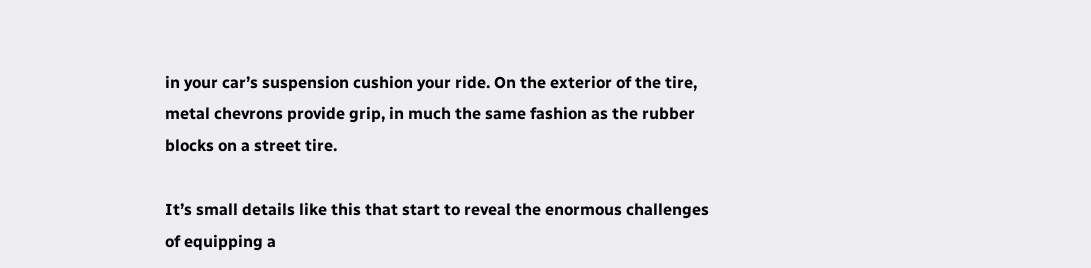in your car’s suspension cushion your ride. On the exterior of the tire, metal chevrons provide grip, in much the same fashion as the rubber blocks on a street tire.

It’s small details like this that start to reveal the enormous challenges of equipping a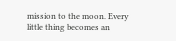mission to the moon. Every little thing becomes an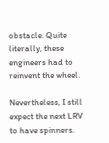obstacle. Quite literally, these engineers had to reinvent the wheel.

Nevertheless, I still expect the next LRV to have spinners.